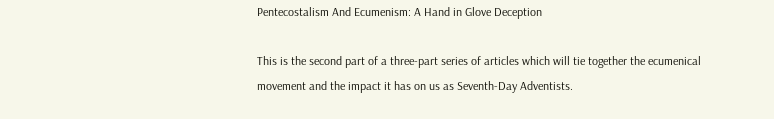Pentecostalism And Ecumenism: A Hand in Glove Deception

This is the second part of a three-part series of articles which will tie together the ecumenical movement and the impact it has on us as Seventh-Day Adventists.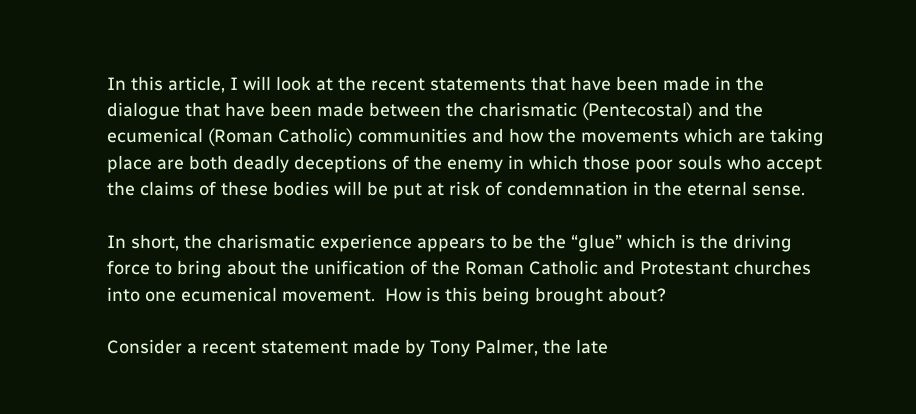In this article, I will look at the recent statements that have been made in the dialogue that have been made between the charismatic (Pentecostal) and the ecumenical (Roman Catholic) communities and how the movements which are taking place are both deadly deceptions of the enemy in which those poor souls who accept the claims of these bodies will be put at risk of condemnation in the eternal sense.

In short, the charismatic experience appears to be the “glue” which is the driving force to bring about the unification of the Roman Catholic and Protestant churches into one ecumenical movement.  How is this being brought about?

Consider a recent statement made by Tony Palmer, the late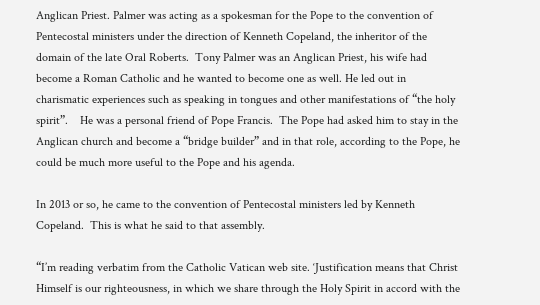Anglican Priest. Palmer was acting as a spokesman for the Pope to the convention of Pentecostal ministers under the direction of Kenneth Copeland, the inheritor of the domain of the late Oral Roberts.  Tony Palmer was an Anglican Priest, his wife had become a Roman Catholic and he wanted to become one as well. He led out in charismatic experiences such as speaking in tongues and other manifestations of “the holy spirit”.    He was a personal friend of Pope Francis.  The Pope had asked him to stay in the Anglican church and become a “bridge builder” and in that role, according to the Pope, he could be much more useful to the Pope and his agenda.

In 2013 or so, he came to the convention of Pentecostal ministers led by Kenneth Copeland.  This is what he said to that assembly.

“I’m reading verbatim from the Catholic Vatican web site. ‘Justification means that Christ Himself is our righteousness, in which we share through the Holy Spirit in accord with the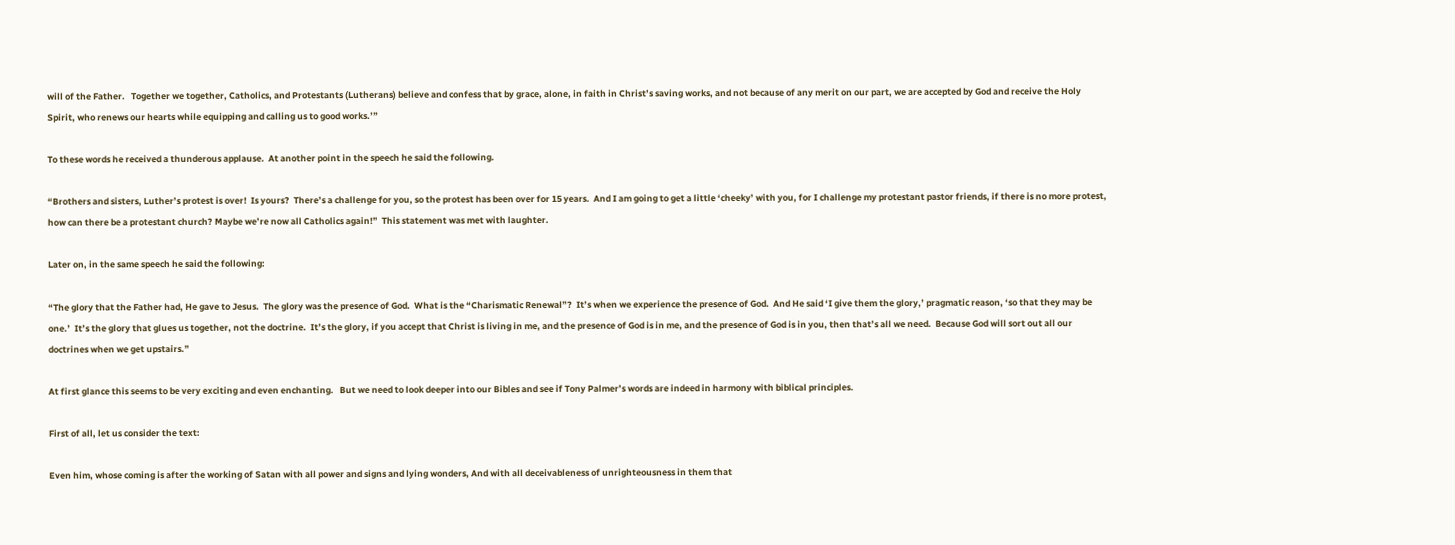will of the Father.   Together we together, Catholics, and Protestants (Lutherans) believe and confess that by grace, alone, in faith in Christ’s saving works, and not because of any merit on our part, we are accepted by God and receive the Holy Spirit, who renews our hearts while equipping and calling us to good works.’”

To these words he received a thunderous applause.  At another point in the speech he said the following.

“Brothers and sisters, Luther’s protest is over!  Is yours?  There’s a challenge for you, so the protest has been over for 15 years.  And I am going to get a little ‘cheeky’ with you, for I challenge my protestant pastor friends, if there is no more protest, how can there be a protestant church? Maybe we’re now all Catholics again!”  This statement was met with laughter.

Later on, in the same speech he said the following:

“The glory that the Father had, He gave to Jesus.  The glory was the presence of God.  What is the “Charismatic Renewal”?  It’s when we experience the presence of God.  And He said ‘I give them the glory,’ pragmatic reason, ‘so that they may be one.’  It’s the glory that glues us together, not the doctrine.  It’s the glory, if you accept that Christ is living in me, and the presence of God is in me, and the presence of God is in you, then that’s all we need.  Because God will sort out all our doctrines when we get upstairs.”

At first glance this seems to be very exciting and even enchanting.   But we need to look deeper into our Bibles and see if Tony Palmer’s words are indeed in harmony with biblical principles.

First of all, let us consider the text:

Even him, whose coming is after the working of Satan with all power and signs and lying wonders, And with all deceivableness of unrighteousness in them that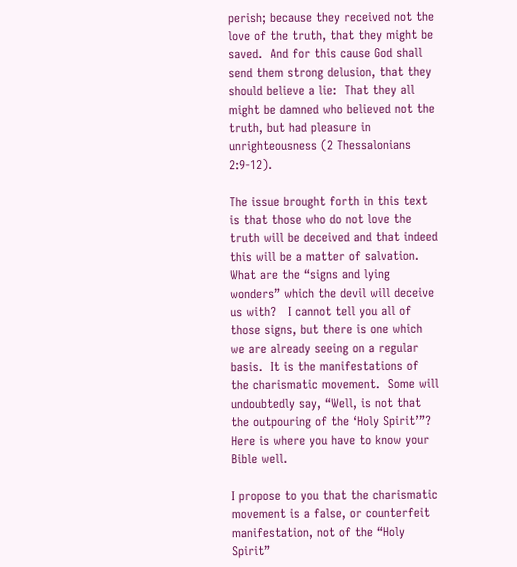perish; because they received not the love of the truth, that they might be saved.  And for this cause God shall send them strong delusion, that they should believe a lie:  That they all might be damned who believed not the truth, but had pleasure in unrighteousness (2 Thessalonians 2:9-12).

The issue brought forth in this text is that those who do not love the truth will be deceived and that indeed this will be a matter of salvation.  What are the “signs and lying wonders” which the devil will deceive us with?   I cannot tell you all of those signs, but there is one which we are already seeing on a regular basis.  It is the manifestations of the charismatic movement.  Some will undoubtedly say, “Well, is not that the outpouring of the ‘Holy Spirit’”?  Here is where you have to know your Bible well.

I propose to you that the charismatic movement is a false, or counterfeit manifestation, not of the “Holy Spirit”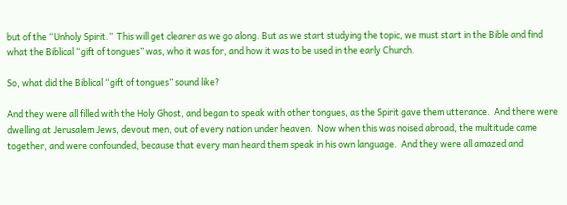but of the “Unholy Spirit.”  This will get clearer as we go along. But as we start studying the topic, we must start in the Bible and find what the Biblical “gift of tongues” was, who it was for, and how it was to be used in the early Church.

So, what did the Biblical “gift of tongues” sound like?

And they were all filled with the Holy Ghost, and began to speak with other tongues, as the Spirit gave them utterance.  And there were dwelling at Jerusalem Jews, devout men, out of every nation under heaven.  Now when this was noised abroad, the multitude came together, and were confounded, because that every man heard them speak in his own language.  And they were all amazed and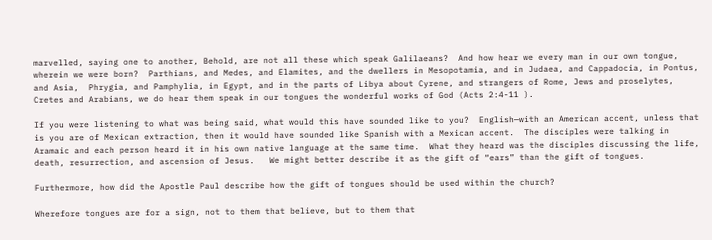marvelled, saying one to another, Behold, are not all these which speak Galilaeans?  And how hear we every man in our own tongue, wherein we were born?  Parthians, and Medes, and Elamites, and the dwellers in Mesopotamia, and in Judaea, and Cappadocia, in Pontus, and Asia,  Phrygia, and Pamphylia, in Egypt, and in the parts of Libya about Cyrene, and strangers of Rome, Jews and proselytes,  Cretes and Arabians, we do hear them speak in our tongues the wonderful works of God (Acts 2:4-11 ).

If you were listening to what was being said, what would this have sounded like to you?  English—with an American accent, unless that is you are of Mexican extraction, then it would have sounded like Spanish with a Mexican accent.  The disciples were talking in Aramaic and each person heard it in his own native language at the same time.  What they heard was the disciples discussing the life, death, resurrection, and ascension of Jesus.   We might better describe it as the gift of “ears” than the gift of tongues.

Furthermore, how did the Apostle Paul describe how the gift of tongues should be used within the church?

Wherefore tongues are for a sign, not to them that believe, but to them that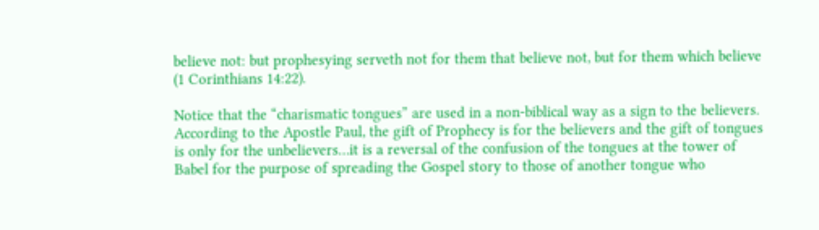believe not: but prophesying serveth not for them that believe not, but for them which believe (1 Corinthians 14:22).

Notice that the “charismatic tongues” are used in a non-biblical way as a sign to the believers.  According to the Apostle Paul, the gift of Prophecy is for the believers and the gift of tongues is only for the unbelievers…it is a reversal of the confusion of the tongues at the tower of Babel for the purpose of spreading the Gospel story to those of another tongue who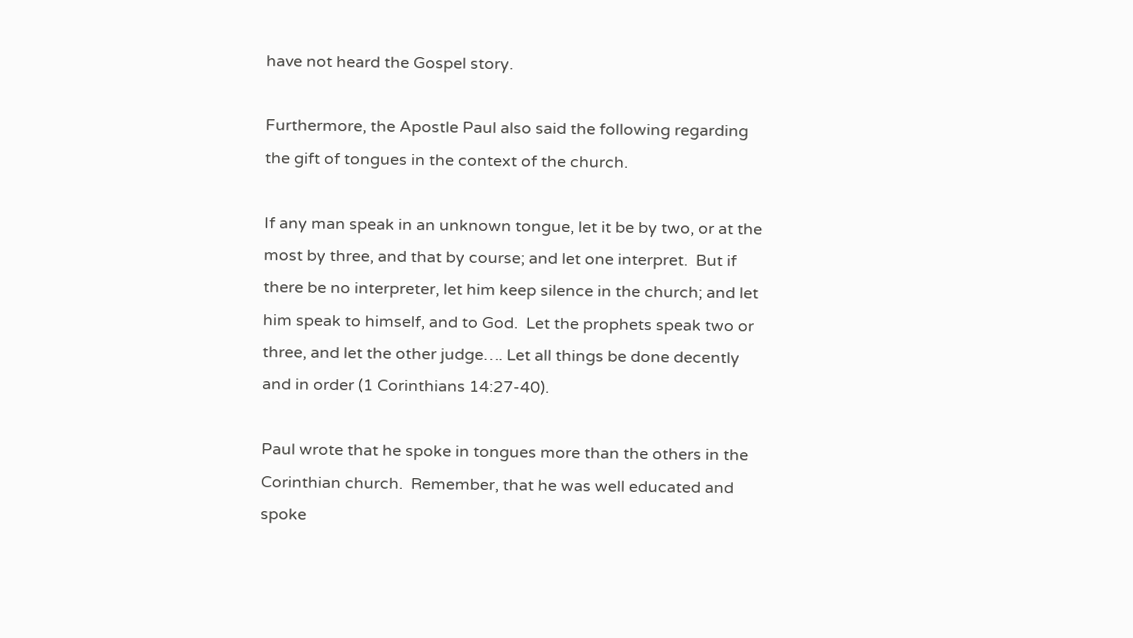have not heard the Gospel story.

Furthermore, the Apostle Paul also said the following regarding the gift of tongues in the context of the church.

If any man speak in an unknown tongue, let it be by two, or at the most by three, and that by course; and let one interpret.  But if there be no interpreter, let him keep silence in the church; and let him speak to himself, and to God.  Let the prophets speak two or three, and let the other judge…. Let all things be done decently and in order (1 Corinthians 14:27-40).

Paul wrote that he spoke in tongues more than the others in the Corinthian church.  Remember, that he was well educated and spoke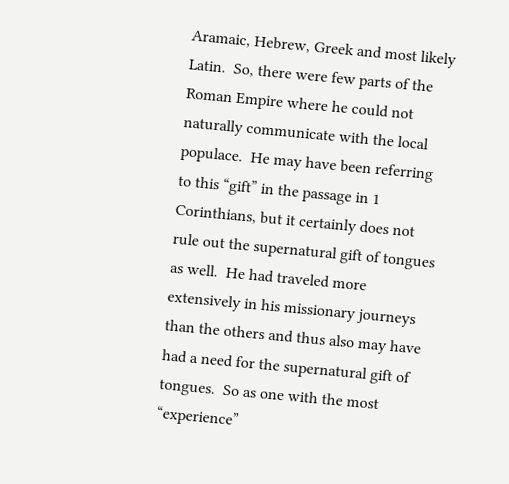Aramaic, Hebrew, Greek and most likely Latin.  So, there were few parts of the Roman Empire where he could not naturally communicate with the local populace.  He may have been referring to this “gift” in the passage in 1 Corinthians, but it certainly does not rule out the supernatural gift of tongues as well.  He had traveled more extensively in his missionary journeys than the others and thus also may have had a need for the supernatural gift of tongues.  So as one with the most “experience”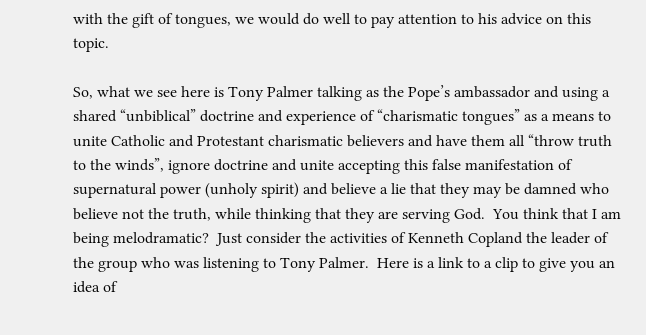with the gift of tongues, we would do well to pay attention to his advice on this topic.

So, what we see here is Tony Palmer talking as the Pope’s ambassador and using a shared “unbiblical” doctrine and experience of “charismatic tongues” as a means to unite Catholic and Protestant charismatic believers and have them all “throw truth to the winds”, ignore doctrine and unite accepting this false manifestation of supernatural power (unholy spirit) and believe a lie that they may be damned who believe not the truth, while thinking that they are serving God.  You think that I am being melodramatic?  Just consider the activities of Kenneth Copland the leader of the group who was listening to Tony Palmer.  Here is a link to a clip to give you an idea of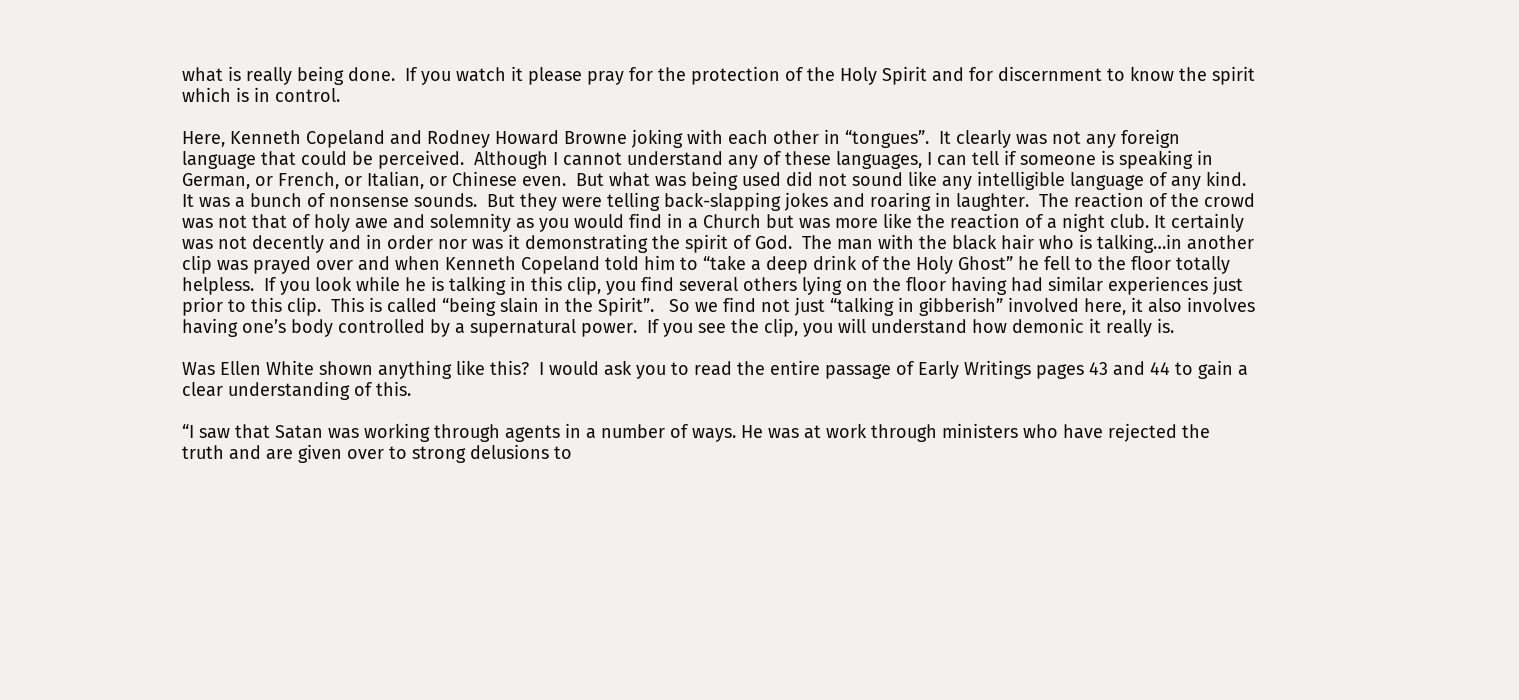what is really being done.  If you watch it please pray for the protection of the Holy Spirit and for discernment to know the spirit which is in control.

Here, Kenneth Copeland and Rodney Howard Browne joking with each other in “tongues”.  It clearly was not any foreign language that could be perceived.  Although I cannot understand any of these languages, I can tell if someone is speaking in German, or French, or Italian, or Chinese even.  But what was being used did not sound like any intelligible language of any kind.  It was a bunch of nonsense sounds.  But they were telling back-slapping jokes and roaring in laughter.  The reaction of the crowd was not that of holy awe and solemnity as you would find in a Church but was more like the reaction of a night club. It certainly was not decently and in order nor was it demonstrating the spirit of God.  The man with the black hair who is talking…in another clip was prayed over and when Kenneth Copeland told him to “take a deep drink of the Holy Ghost” he fell to the floor totally helpless.  If you look while he is talking in this clip, you find several others lying on the floor having had similar experiences just prior to this clip.  This is called “being slain in the Spirit”.   So we find not just “talking in gibberish” involved here, it also involves having one’s body controlled by a supernatural power.  If you see the clip, you will understand how demonic it really is.

Was Ellen White shown anything like this?  I would ask you to read the entire passage of Early Writings pages 43 and 44 to gain a clear understanding of this.

“I saw that Satan was working through agents in a number of ways. He was at work through ministers who have rejected the truth and are given over to strong delusions to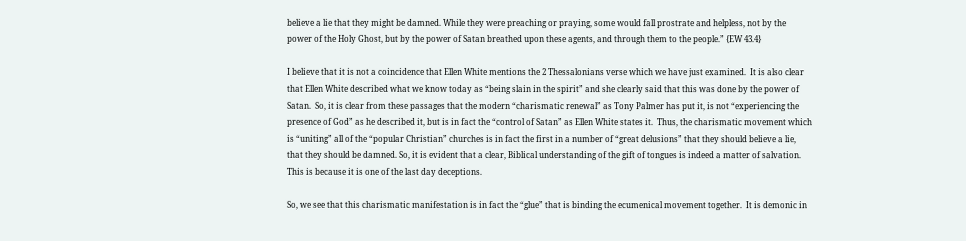believe a lie that they might be damned. While they were preaching or praying, some would fall prostrate and helpless, not by the power of the Holy Ghost, but by the power of Satan breathed upon these agents, and through them to the people.” {EW 43.4}

I believe that it is not a coincidence that Ellen White mentions the 2 Thessalonians verse which we have just examined.  It is also clear that Ellen White described what we know today as “being slain in the spirit” and she clearly said that this was done by the power of Satan.  So, it is clear from these passages that the modern “charismatic renewal” as Tony Palmer has put it, is not “experiencing the presence of God” as he described it, but is in fact the “control of Satan” as Ellen White states it.  Thus, the charismatic movement which is “uniting” all of the “popular Christian” churches is in fact the first in a number of “great delusions” that they should believe a lie, that they should be damned. So, it is evident that a clear, Biblical understanding of the gift of tongues is indeed a matter of salvation.  This is because it is one of the last day deceptions.

So, we see that this charismatic manifestation is in fact the “glue” that is binding the ecumenical movement together.  It is demonic in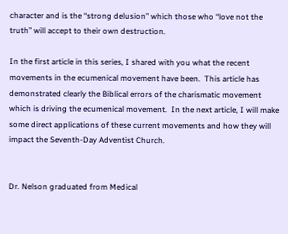character and is the “strong delusion” which those who “love not the truth” will accept to their own destruction.

In the first article in this series, I shared with you what the recent movements in the ecumenical movement have been.  This article has demonstrated clearly the Biblical errors of the charismatic movement which is driving the ecumenical movement.  In the next article, I will make some direct applications of these current movements and how they will impact the Seventh-Day Adventist Church.


Dr. Nelson graduated from Medical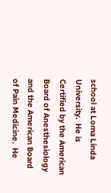school at Loma Linda University.  He is Certified by the American Board of Anesthesiology and the American Board of Pain Medicine.  He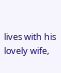lives with his lovely wife,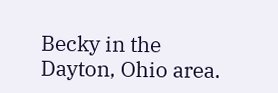Becky in the Dayton, Ohio area.